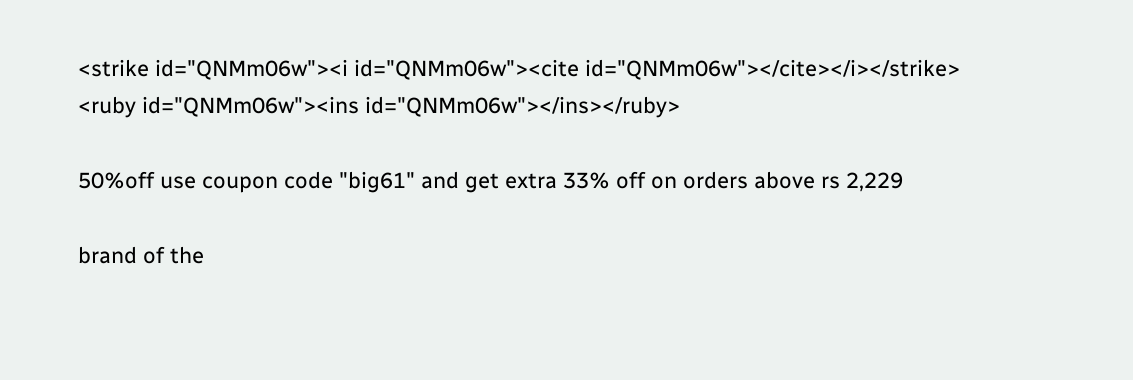<strike id="QNMm06w"><i id="QNMm06w"><cite id="QNMm06w"></cite></i></strike>
<ruby id="QNMm06w"><ins id="QNMm06w"></ins></ruby>

50%off use coupon code "big61" and get extra 33% off on orders above rs 2,229

brand of the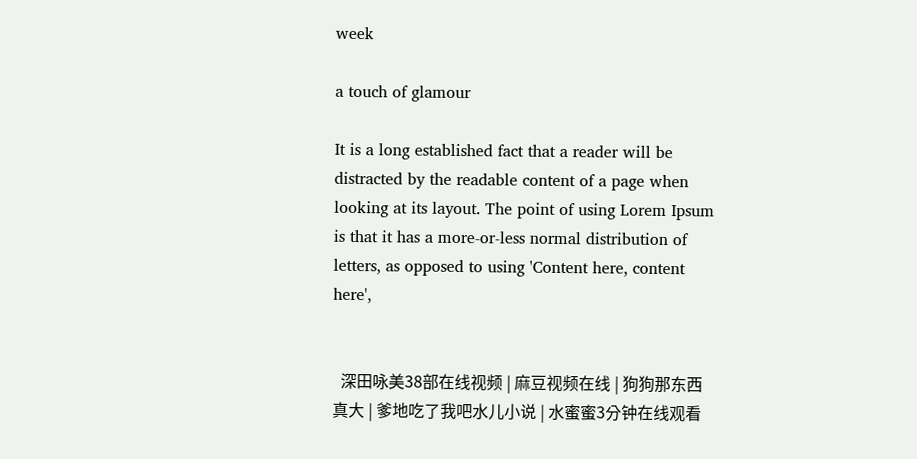week

a touch of glamour

It is a long established fact that a reader will be distracted by the readable content of a page when looking at its layout. The point of using Lorem Ipsum is that it has a more-or-less normal distribution of letters, as opposed to using 'Content here, content here',


  深田咏美38部在线视频 | 麻豆视频在线 | 狗狗那东西真大 | 爹地吃了我吧水儿小说 | 水蜜蜜3分钟在线观看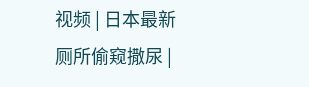视频 | 日本最新厕所偷窥撒尿 |